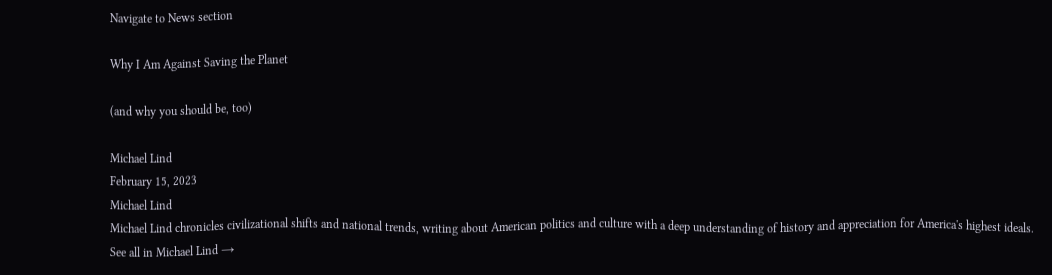Navigate to News section

Why I Am Against Saving the Planet

(and why you should be, too)

Michael Lind
February 15, 2023
Michael Lind
Michael Lind chronicles civilizational shifts and national trends, writing about American politics and culture with a deep understanding of history and appreciation for America's highest ideals.
See all in Michael Lind →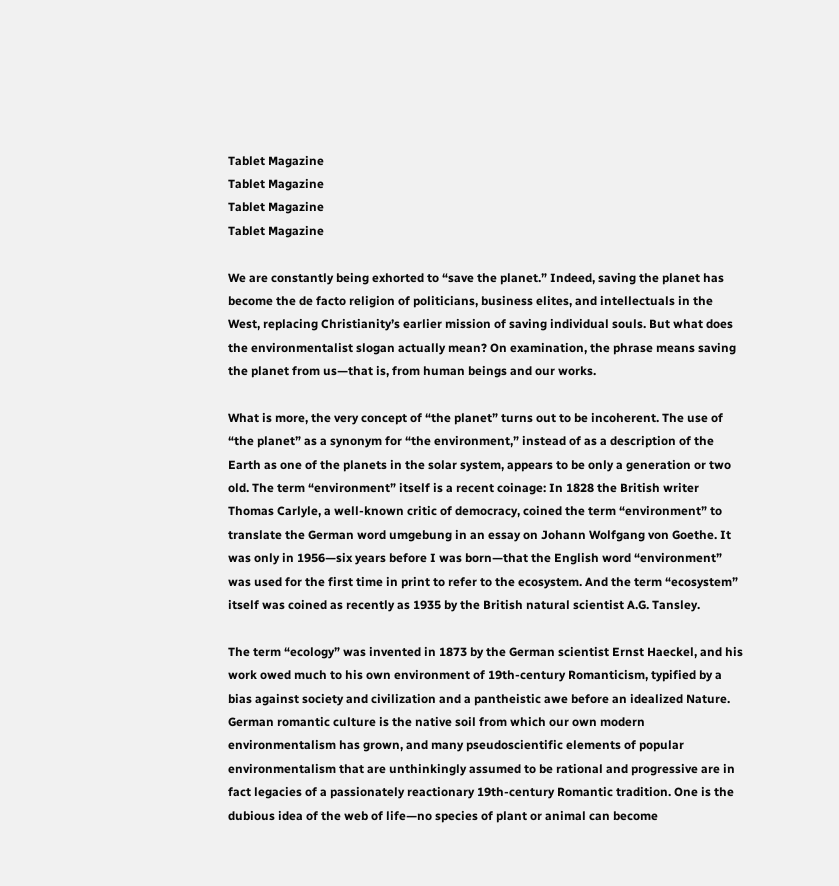Tablet Magazine
Tablet Magazine
Tablet Magazine
Tablet Magazine

We are constantly being exhorted to “save the planet.” Indeed, saving the planet has become the de facto religion of politicians, business elites, and intellectuals in the West, replacing Christianity’s earlier mission of saving individual souls. But what does the environmentalist slogan actually mean? On examination, the phrase means saving the planet from us—that is, from human beings and our works.

What is more, the very concept of “the planet” turns out to be incoherent. The use of “the planet” as a synonym for “the environment,” instead of as a description of the Earth as one of the planets in the solar system, appears to be only a generation or two old. The term “environment” itself is a recent coinage: In 1828 the British writer Thomas Carlyle, a well-known critic of democracy, coined the term “environment” to translate the German word umgebung in an essay on Johann Wolfgang von Goethe. It was only in 1956—six years before I was born—that the English word “environment” was used for the first time in print to refer to the ecosystem. And the term “ecosystem” itself was coined as recently as 1935 by the British natural scientist A.G. Tansley.

The term “ecology” was invented in 1873 by the German scientist Ernst Haeckel, and his work owed much to his own environment of 19th-century Romanticism, typified by a bias against society and civilization and a pantheistic awe before an idealized Nature. German romantic culture is the native soil from which our own modern environmentalism has grown, and many pseudoscientific elements of popular environmentalism that are unthinkingly assumed to be rational and progressive are in fact legacies of a passionately reactionary 19th-century Romantic tradition. One is the dubious idea of the web of life—no species of plant or animal can become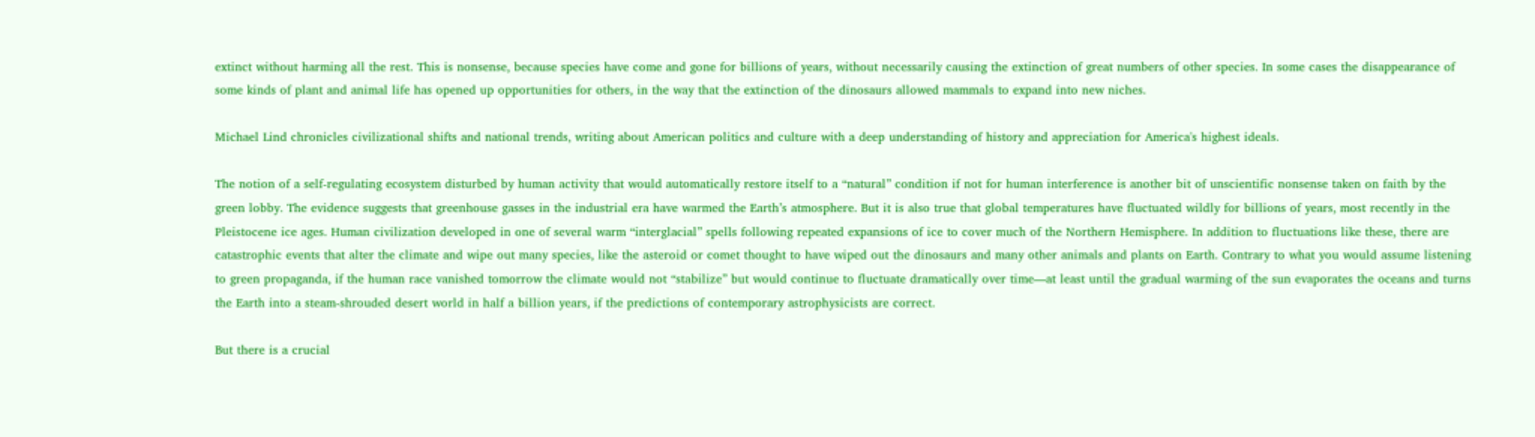extinct without harming all the rest. This is nonsense, because species have come and gone for billions of years, without necessarily causing the extinction of great numbers of other species. In some cases the disappearance of some kinds of plant and animal life has opened up opportunities for others, in the way that the extinction of the dinosaurs allowed mammals to expand into new niches.

Michael Lind chronicles civilizational shifts and national trends, writing about American politics and culture with a deep understanding of history and appreciation for America's highest ideals.

The notion of a self-regulating ecosystem disturbed by human activity that would automatically restore itself to a “natural” condition if not for human interference is another bit of unscientific nonsense taken on faith by the green lobby. The evidence suggests that greenhouse gasses in the industrial era have warmed the Earth’s atmosphere. But it is also true that global temperatures have fluctuated wildly for billions of years, most recently in the Pleistocene ice ages. Human civilization developed in one of several warm “interglacial” spells following repeated expansions of ice to cover much of the Northern Hemisphere. In addition to fluctuations like these, there are catastrophic events that alter the climate and wipe out many species, like the asteroid or comet thought to have wiped out the dinosaurs and many other animals and plants on Earth. Contrary to what you would assume listening to green propaganda, if the human race vanished tomorrow the climate would not “stabilize” but would continue to fluctuate dramatically over time—at least until the gradual warming of the sun evaporates the oceans and turns the Earth into a steam-shrouded desert world in half a billion years, if the predictions of contemporary astrophysicists are correct.

But there is a crucial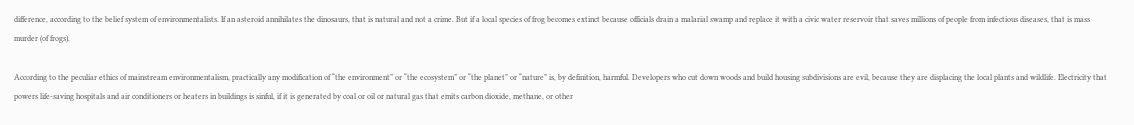difference, according to the belief system of environmentalists. If an asteroid annihilates the dinosaurs, that is natural and not a crime. But if a local species of frog becomes extinct because officials drain a malarial swamp and replace it with a civic water reservoir that saves millions of people from infectious diseases, that is mass murder (of frogs).

According to the peculiar ethics of mainstream environmentalism, practically any modification of “the environment” or “the ecosystem” or “the planet” or “nature” is, by definition, harmful. Developers who cut down woods and build housing subdivisions are evil, because they are displacing the local plants and wildlife. Electricity that powers life-saving hospitals and air conditioners or heaters in buildings is sinful, if it is generated by coal or oil or natural gas that emits carbon dioxide, methane, or other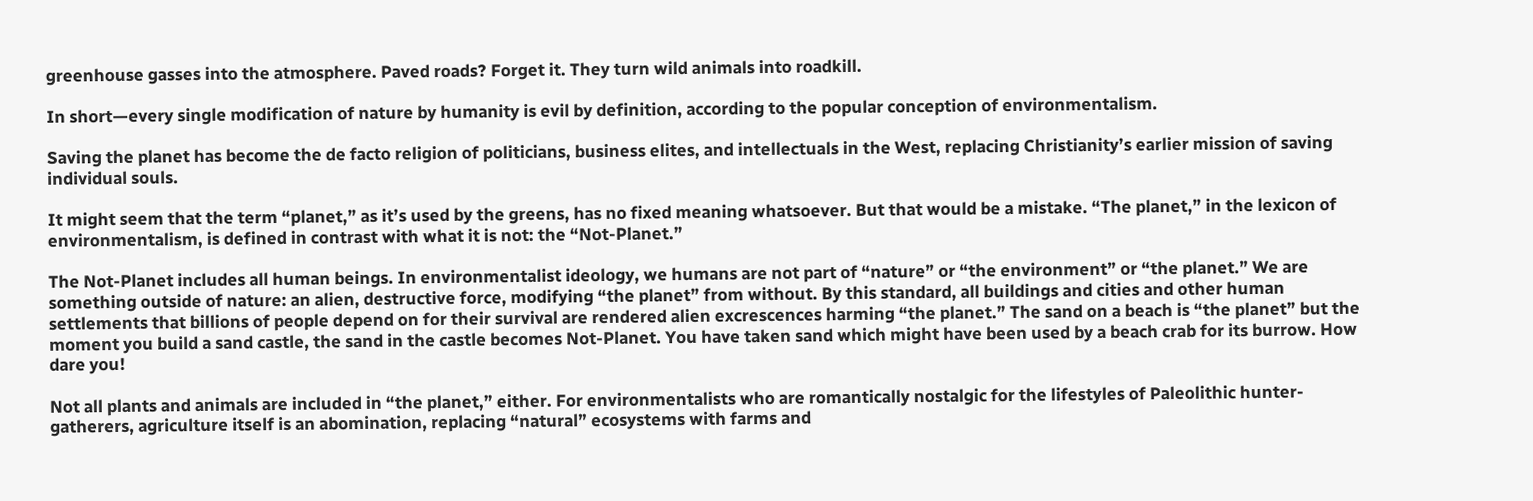greenhouse gasses into the atmosphere. Paved roads? Forget it. They turn wild animals into roadkill.

In short—every single modification of nature by humanity is evil by definition, according to the popular conception of environmentalism.

Saving the planet has become the de facto religion of politicians, business elites, and intellectuals in the West, replacing Christianity’s earlier mission of saving individual souls.

It might seem that the term “planet,” as it’s used by the greens, has no fixed meaning whatsoever. But that would be a mistake. “The planet,” in the lexicon of environmentalism, is defined in contrast with what it is not: the “Not-Planet.”

The Not-Planet includes all human beings. In environmentalist ideology, we humans are not part of “nature” or “the environment” or “the planet.” We are something outside of nature: an alien, destructive force, modifying “the planet” from without. By this standard, all buildings and cities and other human settlements that billions of people depend on for their survival are rendered alien excrescences harming “the planet.” The sand on a beach is “the planet” but the moment you build a sand castle, the sand in the castle becomes Not-Planet. You have taken sand which might have been used by a beach crab for its burrow. How dare you!

Not all plants and animals are included in “the planet,” either. For environmentalists who are romantically nostalgic for the lifestyles of Paleolithic hunter-gatherers, agriculture itself is an abomination, replacing “natural” ecosystems with farms and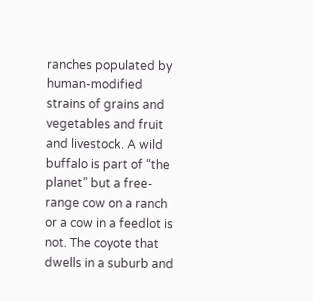ranches populated by human-modified strains of grains and vegetables and fruit and livestock. A wild buffalo is part of “the planet” but a free-range cow on a ranch or a cow in a feedlot is not. The coyote that dwells in a suburb and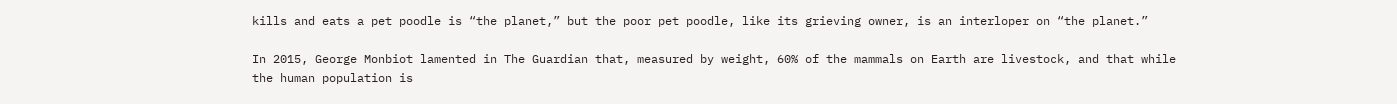kills and eats a pet poodle is “the planet,” but the poor pet poodle, like its grieving owner, is an interloper on “the planet.”

In 2015, George Monbiot lamented in The Guardian that, measured by weight, 60% of the mammals on Earth are livestock, and that while the human population is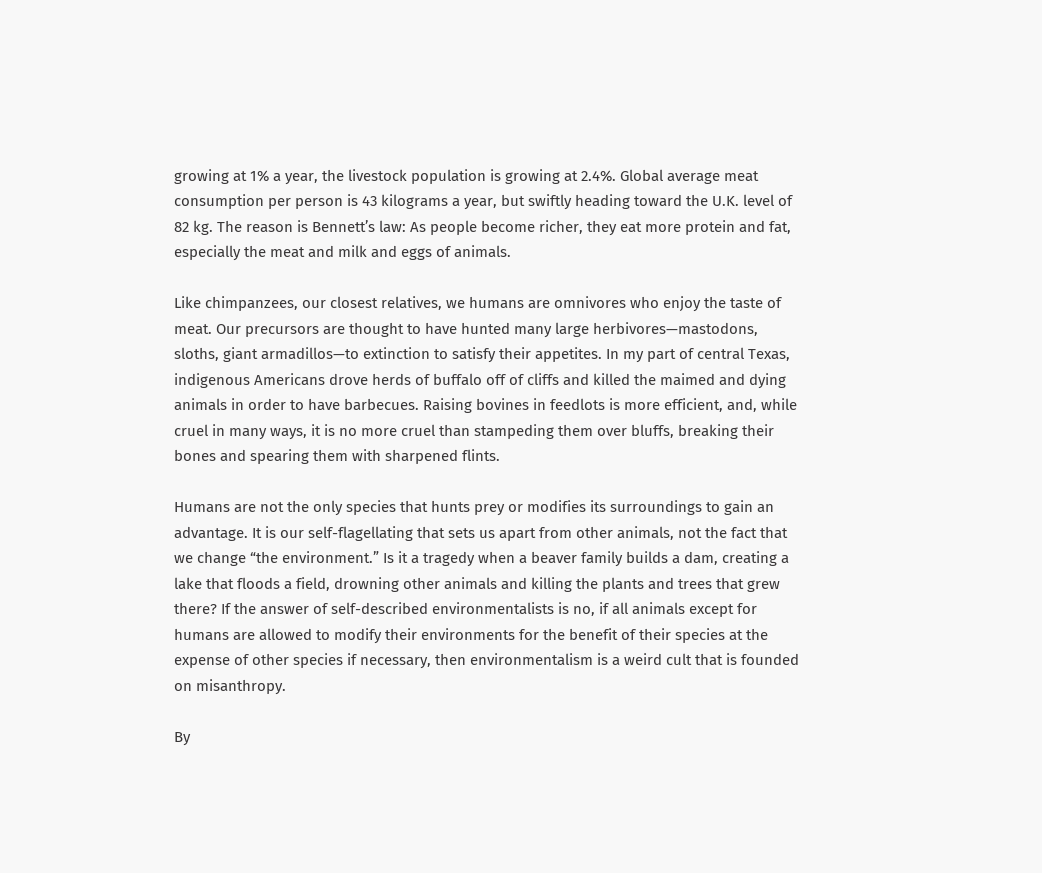growing at 1% a year, the livestock population is growing at 2.4%. Global average meat consumption per person is 43 kilograms a year, but swiftly heading toward the U.K. level of 82 kg. The reason is Bennett’s law: As people become richer, they eat more protein and fat, especially the meat and milk and eggs of animals.

Like chimpanzees, our closest relatives, we humans are omnivores who enjoy the taste of meat. Our precursors are thought to have hunted many large herbivores—mastodons, sloths, giant armadillos—to extinction to satisfy their appetites. In my part of central Texas, indigenous Americans drove herds of buffalo off of cliffs and killed the maimed and dying animals in order to have barbecues. Raising bovines in feedlots is more efficient, and, while cruel in many ways, it is no more cruel than stampeding them over bluffs, breaking their bones and spearing them with sharpened flints.

Humans are not the only species that hunts prey or modifies its surroundings to gain an advantage. It is our self-flagellating that sets us apart from other animals, not the fact that we change “the environment.” Is it a tragedy when a beaver family builds a dam, creating a lake that floods a field, drowning other animals and killing the plants and trees that grew there? If the answer of self-described environmentalists is no, if all animals except for humans are allowed to modify their environments for the benefit of their species at the expense of other species if necessary, then environmentalism is a weird cult that is founded on misanthropy.

By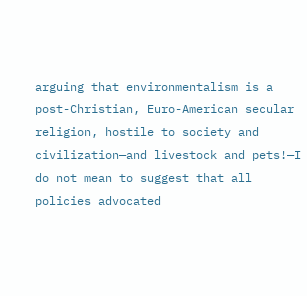arguing that environmentalism is a post-Christian, Euro-American secular religion, hostile to society and civilization—and livestock and pets!—I do not mean to suggest that all policies advocated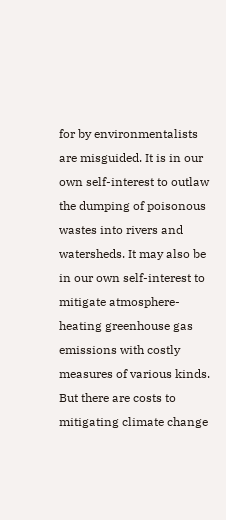for by environmentalists are misguided. It is in our own self-interest to outlaw the dumping of poisonous wastes into rivers and watersheds. It may also be in our own self-interest to mitigate atmosphere-heating greenhouse gas emissions with costly measures of various kinds. But there are costs to mitigating climate change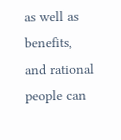as well as benefits, and rational people can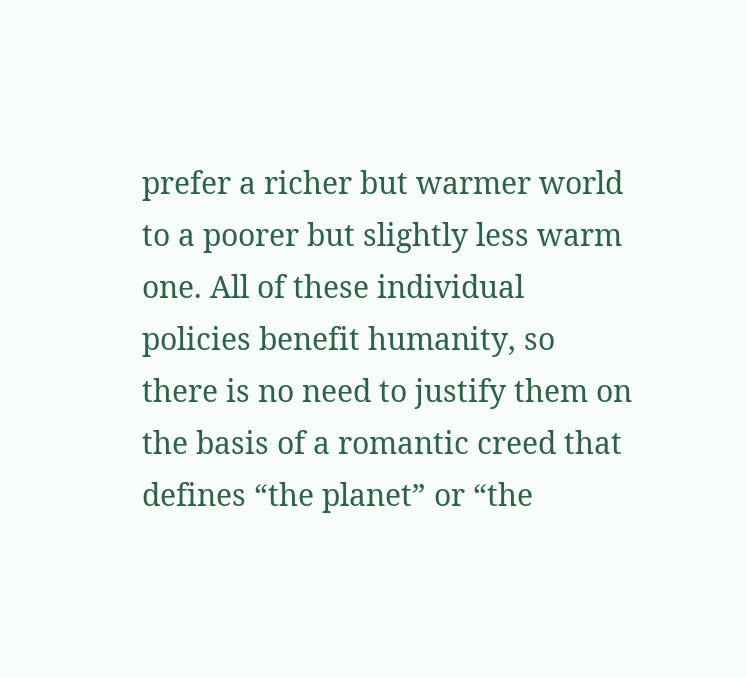prefer a richer but warmer world to a poorer but slightly less warm one. All of these individual policies benefit humanity, so there is no need to justify them on the basis of a romantic creed that defines “the planet” or “the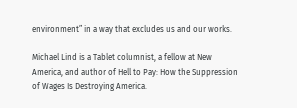environment” in a way that excludes us and our works.

Michael Lind is a Tablet columnist, a fellow at New America, and author of Hell to Pay: How the Suppression of Wages Is Destroying America.